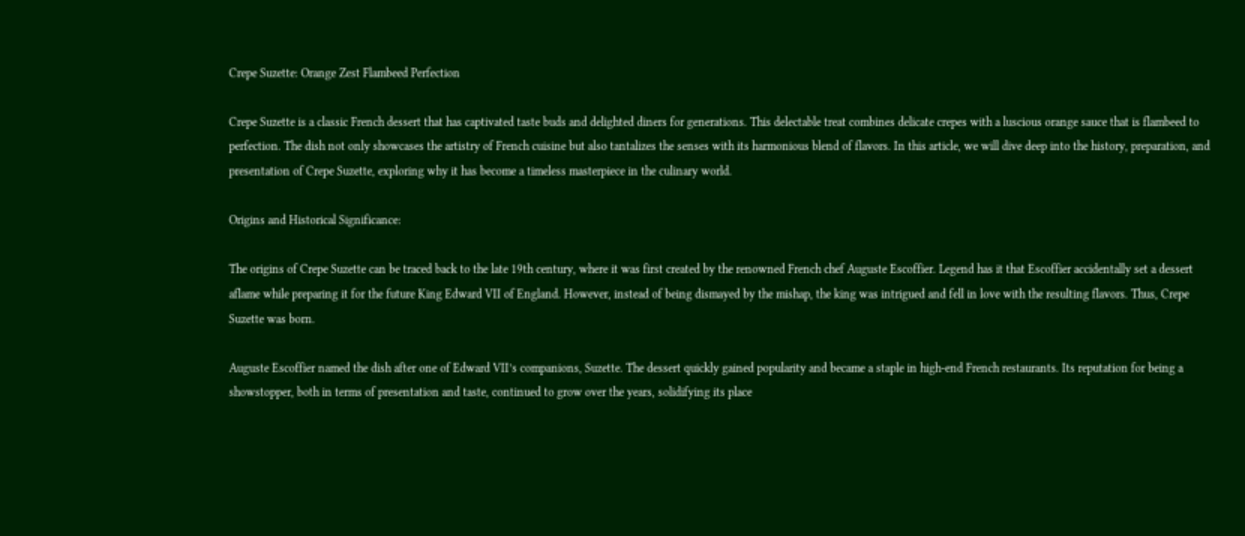Crepe Suzette: Orange Zest Flambeed Perfection

Crepe Suzette is a classic French dessert that has captivated taste buds and delighted diners for generations. This delectable treat combines delicate crepes with a luscious orange sauce that is flambeed to perfection. The dish not only showcases the artistry of French cuisine but also tantalizes the senses with its harmonious blend of flavors. In this article, we will dive deep into the history, preparation, and presentation of Crepe Suzette, exploring why it has become a timeless masterpiece in the culinary world.

Origins and Historical Significance:

The origins of Crepe Suzette can be traced back to the late 19th century, where it was first created by the renowned French chef Auguste Escoffier. Legend has it that Escoffier accidentally set a dessert aflame while preparing it for the future King Edward VII of England. However, instead of being dismayed by the mishap, the king was intrigued and fell in love with the resulting flavors. Thus, Crepe Suzette was born.

Auguste Escoffier named the dish after one of Edward VII’s companions, Suzette. The dessert quickly gained popularity and became a staple in high-end French restaurants. Its reputation for being a showstopper, both in terms of presentation and taste, continued to grow over the years, solidifying its place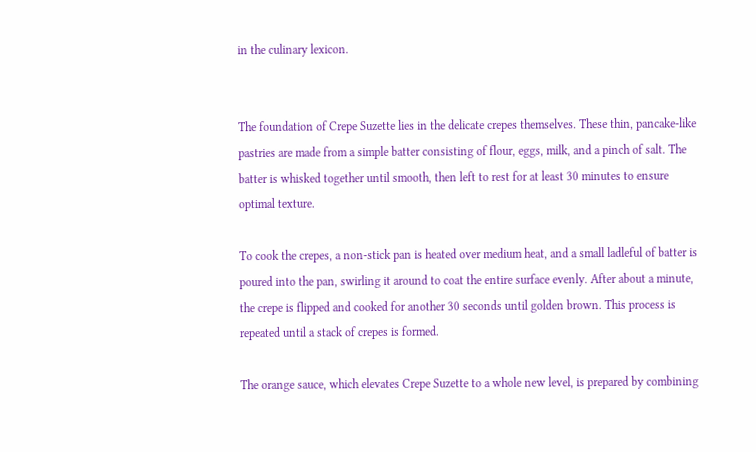in the culinary lexicon.


The foundation of Crepe Suzette lies in the delicate crepes themselves. These thin, pancake-like pastries are made from a simple batter consisting of flour, eggs, milk, and a pinch of salt. The batter is whisked together until smooth, then left to rest for at least 30 minutes to ensure optimal texture.

To cook the crepes, a non-stick pan is heated over medium heat, and a small ladleful of batter is poured into the pan, swirling it around to coat the entire surface evenly. After about a minute, the crepe is flipped and cooked for another 30 seconds until golden brown. This process is repeated until a stack of crepes is formed.

The orange sauce, which elevates Crepe Suzette to a whole new level, is prepared by combining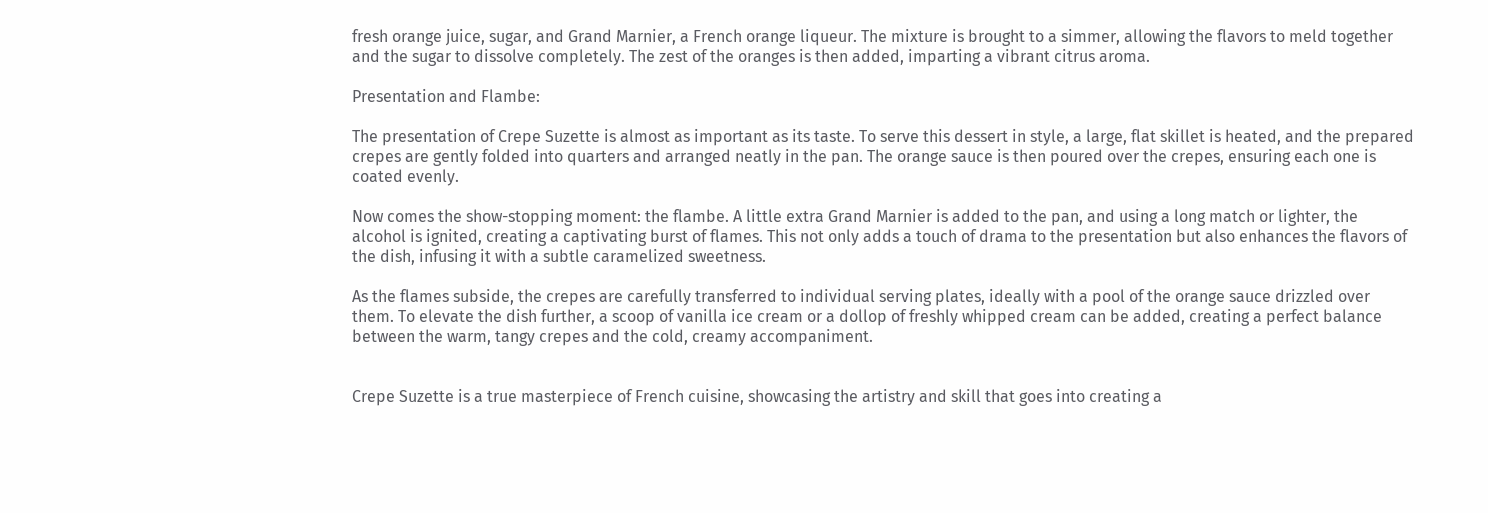fresh orange juice, sugar, and Grand Marnier, a French orange liqueur. The mixture is brought to a simmer, allowing the flavors to meld together and the sugar to dissolve completely. The zest of the oranges is then added, imparting a vibrant citrus aroma.

Presentation and Flambe:

The presentation of Crepe Suzette is almost as important as its taste. To serve this dessert in style, a large, flat skillet is heated, and the prepared crepes are gently folded into quarters and arranged neatly in the pan. The orange sauce is then poured over the crepes, ensuring each one is coated evenly.

Now comes the show-stopping moment: the flambe. A little extra Grand Marnier is added to the pan, and using a long match or lighter, the alcohol is ignited, creating a captivating burst of flames. This not only adds a touch of drama to the presentation but also enhances the flavors of the dish, infusing it with a subtle caramelized sweetness.

As the flames subside, the crepes are carefully transferred to individual serving plates, ideally with a pool of the orange sauce drizzled over them. To elevate the dish further, a scoop of vanilla ice cream or a dollop of freshly whipped cream can be added, creating a perfect balance between the warm, tangy crepes and the cold, creamy accompaniment.


Crepe Suzette is a true masterpiece of French cuisine, showcasing the artistry and skill that goes into creating a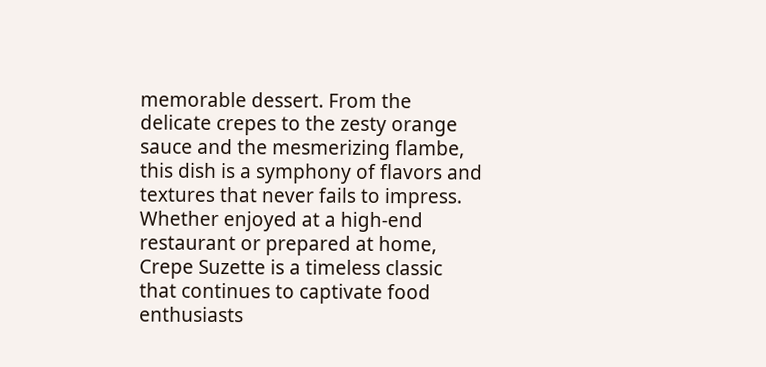memorable dessert. From the delicate crepes to the zesty orange sauce and the mesmerizing flambe, this dish is a symphony of flavors and textures that never fails to impress. Whether enjoyed at a high-end restaurant or prepared at home, Crepe Suzette is a timeless classic that continues to captivate food enthusiasts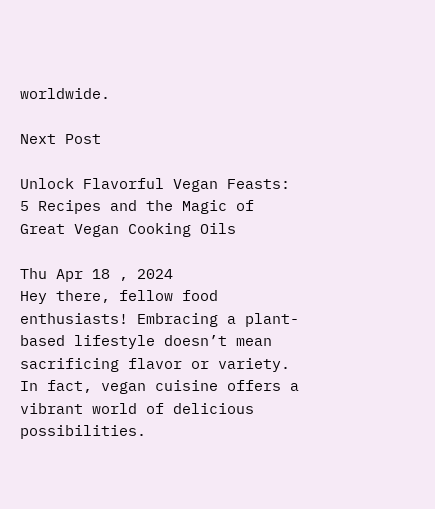worldwide.

Next Post

Unlock Flavorful Vegan Feasts: 5 Recipes and the Magic of Great Vegan Cooking Oils

Thu Apr 18 , 2024
Hey there, fellow food enthusiasts! Embracing a plant-based lifestyle doesn’t mean sacrificing flavor or variety. In fact, vegan cuisine offers a vibrant world of delicious possibilities.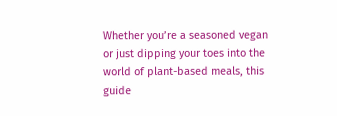Whether you’re a seasoned vegan or just dipping your toes into the world of plant-based meals, this guide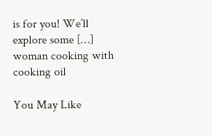is for you! We’ll explore some […]
woman cooking with cooking oil

You May Like